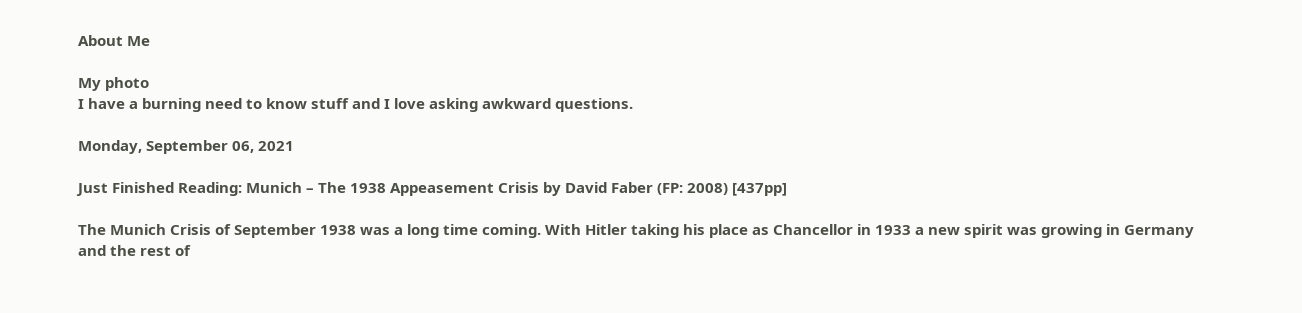About Me

My photo
I have a burning need to know stuff and I love asking awkward questions.

Monday, September 06, 2021

Just Finished Reading: Munich – The 1938 Appeasement Crisis by David Faber (FP: 2008) [437pp]

The Munich Crisis of September 1938 was a long time coming. With Hitler taking his place as Chancellor in 1933 a new spirit was growing in Germany and the rest of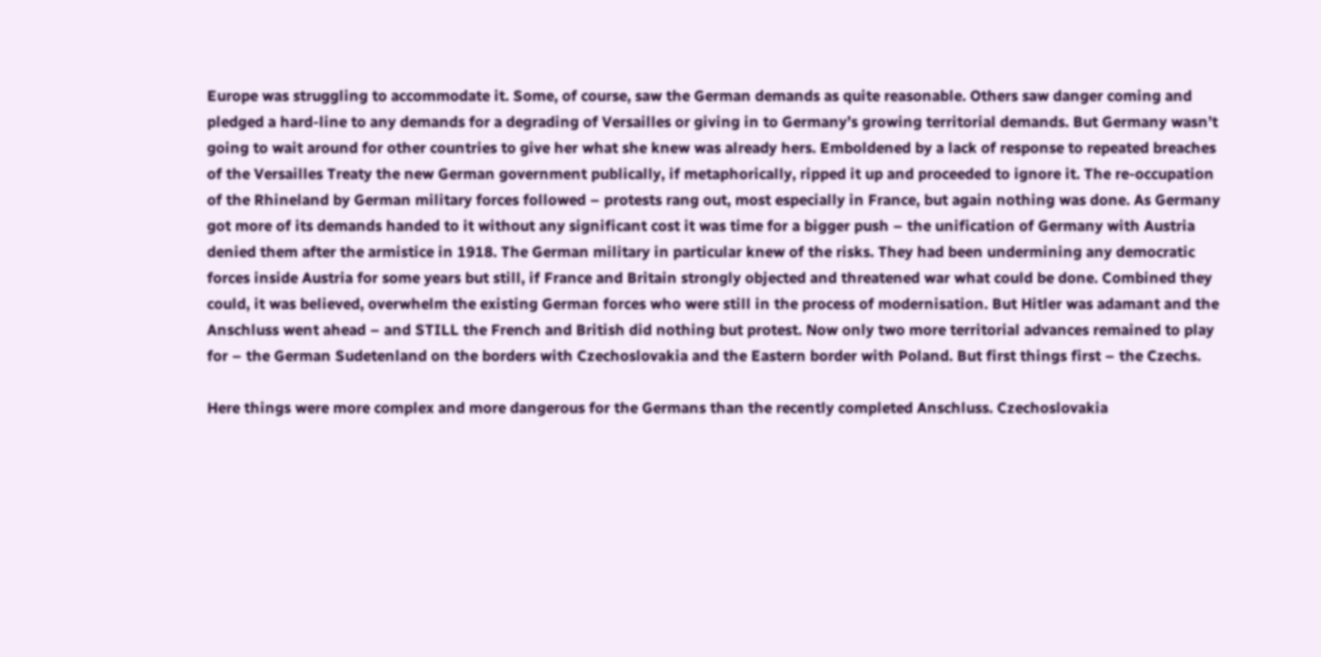Europe was struggling to accommodate it. Some, of course, saw the German demands as quite reasonable. Others saw danger coming and pledged a hard-line to any demands for a degrading of Versailles or giving in to Germany’s growing territorial demands. But Germany wasn’t going to wait around for other countries to give her what she knew was already hers. Emboldened by a lack of response to repeated breaches of the Versailles Treaty the new German government publically, if metaphorically, ripped it up and proceeded to ignore it. The re-occupation of the Rhineland by German military forces followed – protests rang out, most especially in France, but again nothing was done. As Germany got more of its demands handed to it without any significant cost it was time for a bigger push – the unification of Germany with Austria denied them after the armistice in 1918. The German military in particular knew of the risks. They had been undermining any democratic forces inside Austria for some years but still, if France and Britain strongly objected and threatened war what could be done. Combined they could, it was believed, overwhelm the existing German forces who were still in the process of modernisation. But Hitler was adamant and the Anschluss went ahead – and STILL the French and British did nothing but protest. Now only two more territorial advances remained to play for – the German Sudetenland on the borders with Czechoslovakia and the Eastern border with Poland. But first things first – the Czechs.

Here things were more complex and more dangerous for the Germans than the recently completed Anschluss. Czechoslovakia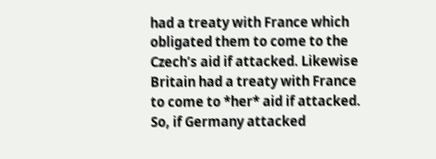had a treaty with France which obligated them to come to the Czech’s aid if attacked. Likewise Britain had a treaty with France to come to *her* aid if attacked. So, if Germany attacked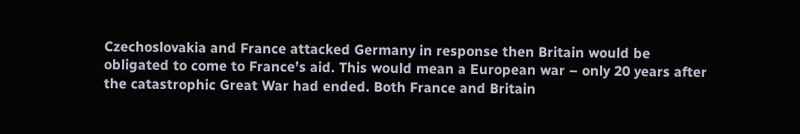Czechoslovakia and France attacked Germany in response then Britain would be obligated to come to France’s aid. This would mean a European war – only 20 years after the catastrophic Great War had ended. Both France and Britain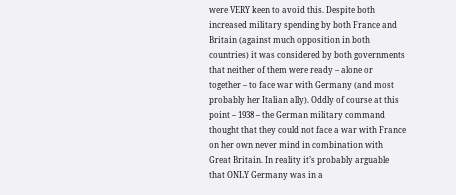were VERY keen to avoid this. Despite both increased military spending by both France and Britain (against much opposition in both countries) it was considered by both governments that neither of them were ready – alone or together – to face war with Germany (and most probably her Italian ally). Oddly of course at this point – 1938 – the German military command thought that they could not face a war with France on her own never mind in combination with Great Britain. In reality it’s probably arguable that ONLY Germany was in a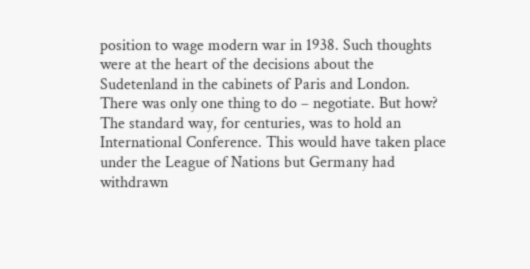position to wage modern war in 1938. Such thoughts were at the heart of the decisions about the Sudetenland in the cabinets of Paris and London. There was only one thing to do – negotiate. But how? The standard way, for centuries, was to hold an International Conference. This would have taken place under the League of Nations but Germany had withdrawn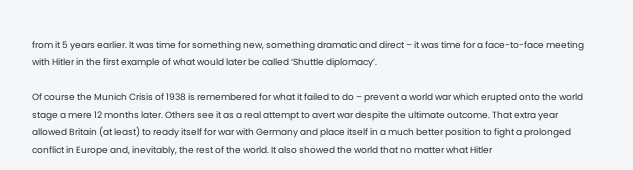from it 5 years earlier. It was time for something new, something dramatic and direct – it was time for a face-to-face meeting with Hitler in the first example of what would later be called ‘Shuttle diplomacy’.

Of course the Munich Crisis of 1938 is remembered for what it failed to do – prevent a world war which erupted onto the world stage a mere 12 months later. Others see it as a real attempt to avert war despite the ultimate outcome. That extra year allowed Britain (at least) to ready itself for war with Germany and place itself in a much better position to fight a prolonged conflict in Europe and, inevitably, the rest of the world. It also showed the world that no matter what Hitler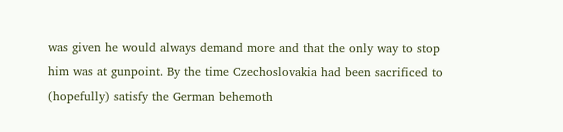was given he would always demand more and that the only way to stop him was at gunpoint. By the time Czechoslovakia had been sacrificed to (hopefully) satisfy the German behemoth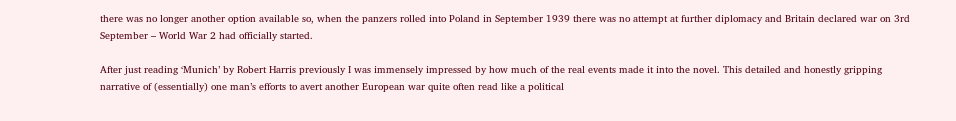there was no longer another option available so, when the panzers rolled into Poland in September 1939 there was no attempt at further diplomacy and Britain declared war on 3rd September – World War 2 had officially started.

After just reading ‘Munich’ by Robert Harris previously I was immensely impressed by how much of the real events made it into the novel. This detailed and honestly gripping narrative of (essentially) one man’s efforts to avert another European war quite often read like a political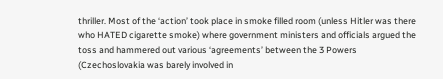thriller. Most of the ‘action’ took place in smoke filled room (unless Hitler was there who HATED cigarette smoke) where government ministers and officials argued the toss and hammered out various ‘agreements’ between the 3 Powers (Czechoslovakia was barely involved in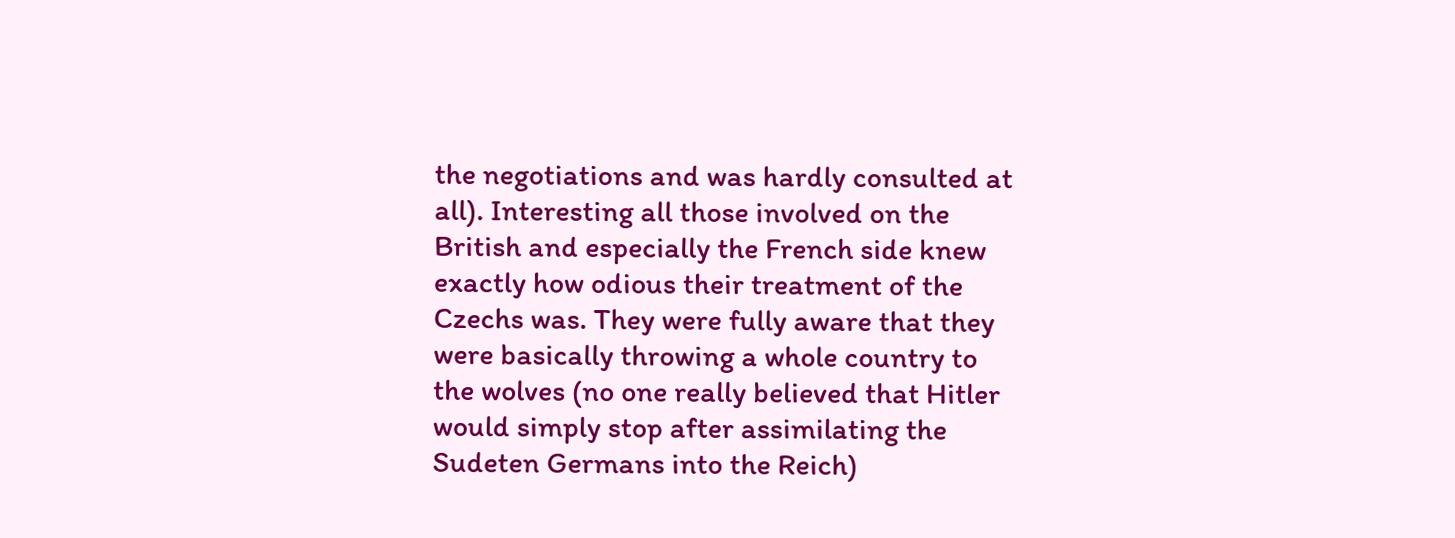the negotiations and was hardly consulted at all). Interesting all those involved on the British and especially the French side knew exactly how odious their treatment of the Czechs was. They were fully aware that they were basically throwing a whole country to the wolves (no one really believed that Hitler would simply stop after assimilating the Sudeten Germans into the Reich)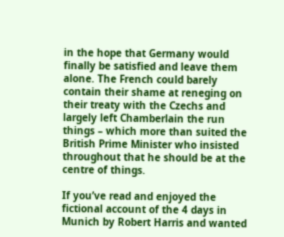in the hope that Germany would finally be satisfied and leave them alone. The French could barely contain their shame at reneging on their treaty with the Czechs and largely left Chamberlain the run things – which more than suited the British Prime Minister who insisted throughout that he should be at the centre of things.

If you’ve read and enjoyed the fictional account of the 4 days in Munich by Robert Harris and wanted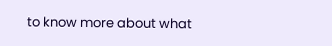to know more about what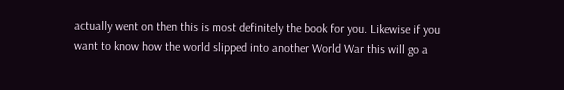actually went on then this is most definitely the book for you. Likewise if you want to know how the world slipped into another World War this will go a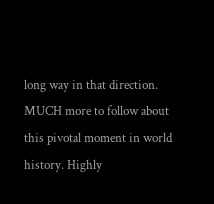long way in that direction. MUCH more to follow about this pivotal moment in world history. Highly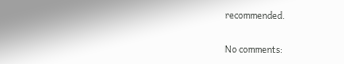recommended.

No comments: